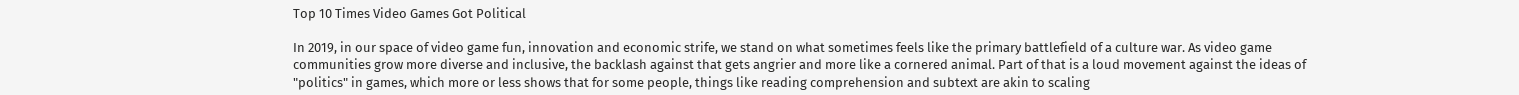Top 10 Times Video Games Got Political

In 2019, in our space of video game fun, innovation and economic strife, we stand on what sometimes feels like the primary battlefield of a culture war. As video game communities grow more diverse and inclusive, the backlash against that gets angrier and more like a cornered animal. Part of that is a loud movement against the ideas of "politics" in games, which more or less shows that for some people, things like reading comprehension and subtext are akin to scaling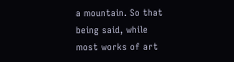a mountain. So that being said, while most works of art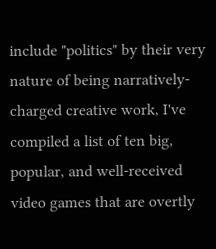include "politics" by their very nature of being narratively-charged creative work, I've compiled a list of ten big, popular, and well-received video games that are overtly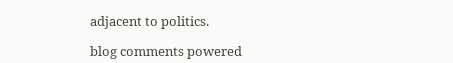adjacent to politics.

blog comments powered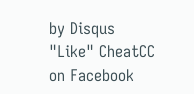by Disqus
"Like" CheatCC on Facebook